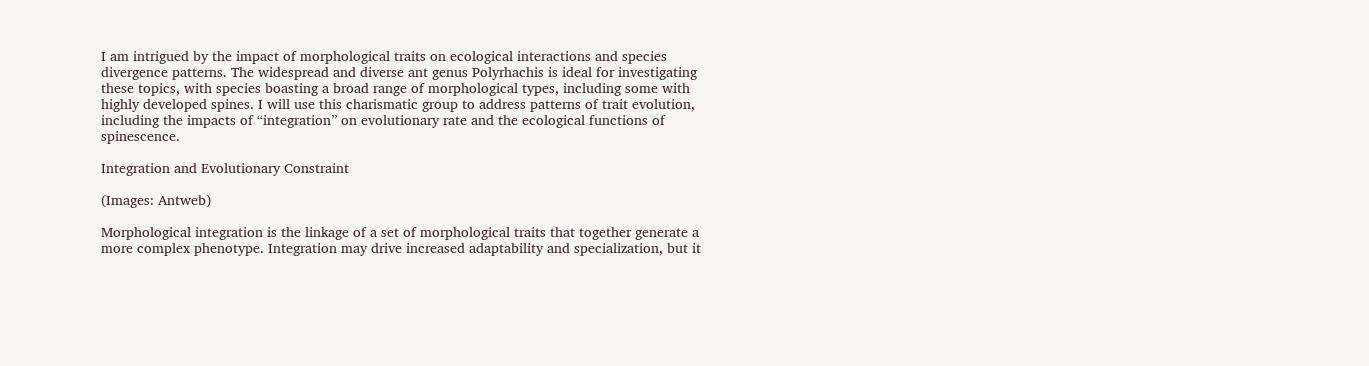I am intrigued by the impact of morphological traits on ecological interactions and species divergence patterns. The widespread and diverse ant genus Polyrhachis is ideal for investigating these topics, with species boasting a broad range of morphological types, including some with highly developed spines. I will use this charismatic group to address patterns of trait evolution, including the impacts of “integration” on evolutionary rate and the ecological functions of spinescence.

Integration and Evolutionary Constraint

(Images: Antweb)

Morphological integration is the linkage of a set of morphological traits that together generate a more complex phenotype. Integration may drive increased adaptability and specialization, but it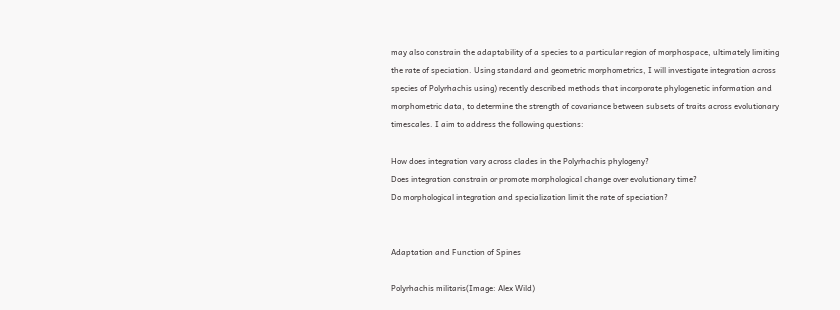may also constrain the adaptability of a species to a particular region of morphospace, ultimately limiting the rate of speciation. Using standard and geometric morphometrics, I will investigate integration across species of Polyrhachis using) recently described methods that incorporate phylogenetic information and morphometric data, to determine the strength of covariance between subsets of traits across evolutionary timescales. I aim to address the following questions:

How does integration vary across clades in the Polyrhachis phylogeny?
Does integration constrain or promote morphological change over evolutionary time?
Do morphological integration and specialization limit the rate of speciation?


Adaptation and Function of Spines

Polyrhachis militaris(Image: Alex Wild)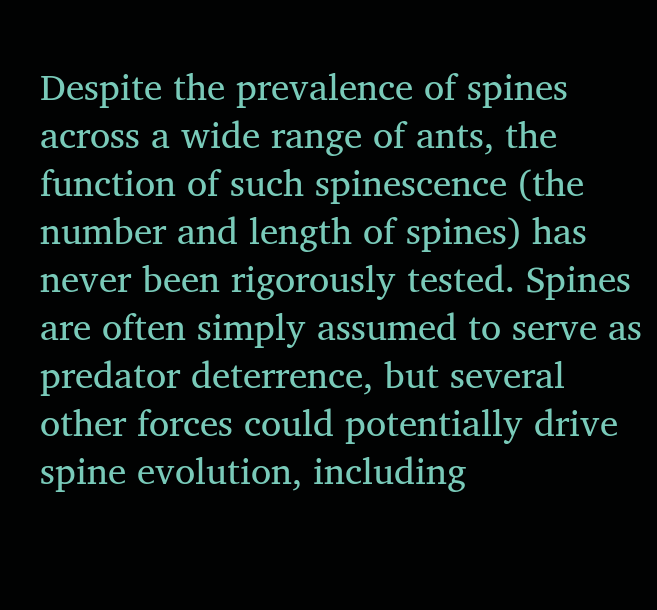Despite the prevalence of spines across a wide range of ants, the function of such spinescence (the number and length of spines) has never been rigorously tested. Spines are often simply assumed to serve as predator deterrence, but several other forces could potentially drive spine evolution, including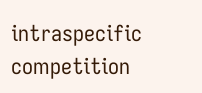intraspecific competition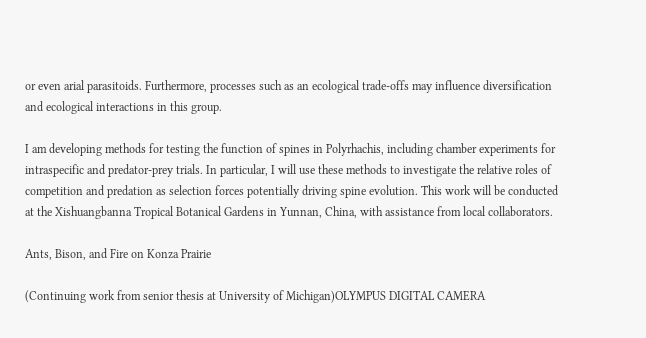or even arial parasitoids. Furthermore, processes such as an ecological trade-offs may influence diversification and ecological interactions in this group.

I am developing methods for testing the function of spines in Polyrhachis, including chamber experiments for intraspecific and predator-prey trials. In particular, I will use these methods to investigate the relative roles of competition and predation as selection forces potentially driving spine evolution. This work will be conducted at the Xishuangbanna Tropical Botanical Gardens in Yunnan, China, with assistance from local collaborators.

Ants, Bison, and Fire on Konza Prairie

(Continuing work from senior thesis at University of Michigan)OLYMPUS DIGITAL CAMERA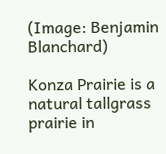(Image: Benjamin Blanchard)

Konza Prairie is a natural tallgrass prairie in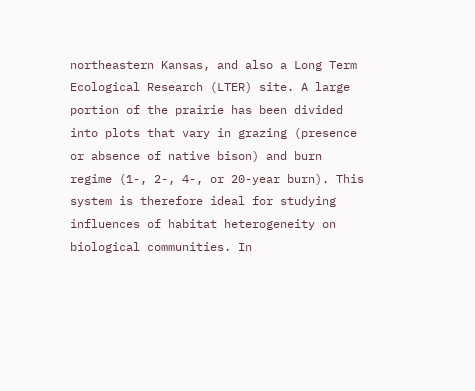northeastern Kansas, and also a Long Term Ecological Research (LTER) site. A large portion of the prairie has been divided into plots that vary in grazing (presence or absence of native bison) and burn regime (1-, 2-, 4-, or 20-year burn). This system is therefore ideal for studying influences of habitat heterogeneity on biological communities. In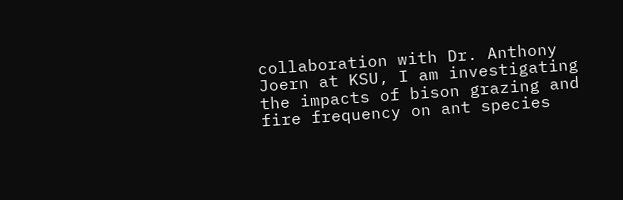collaboration with Dr. Anthony Joern at KSU, I am investigating the impacts of bison grazing and fire frequency on ant species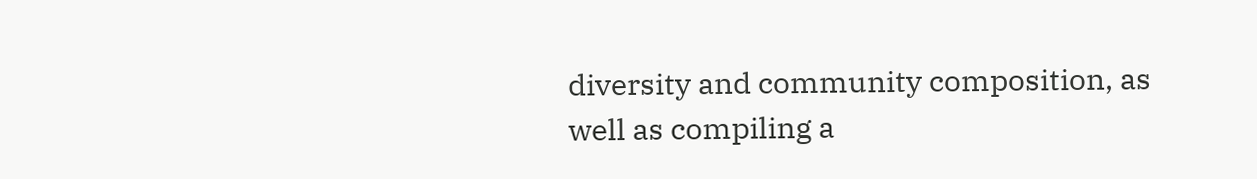diversity and community composition, as well as compiling a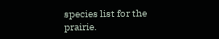species list for the prairie.